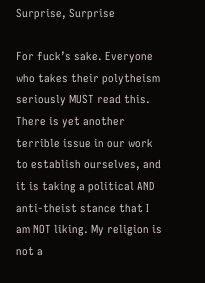Surprise, Surprise

For fuck’s sake. Everyone who takes their polytheism seriously MUST read this. There is yet another terrible issue in our work to establish ourselves, and it is taking a political AND anti-theist stance that I am NOT liking. My religion is not a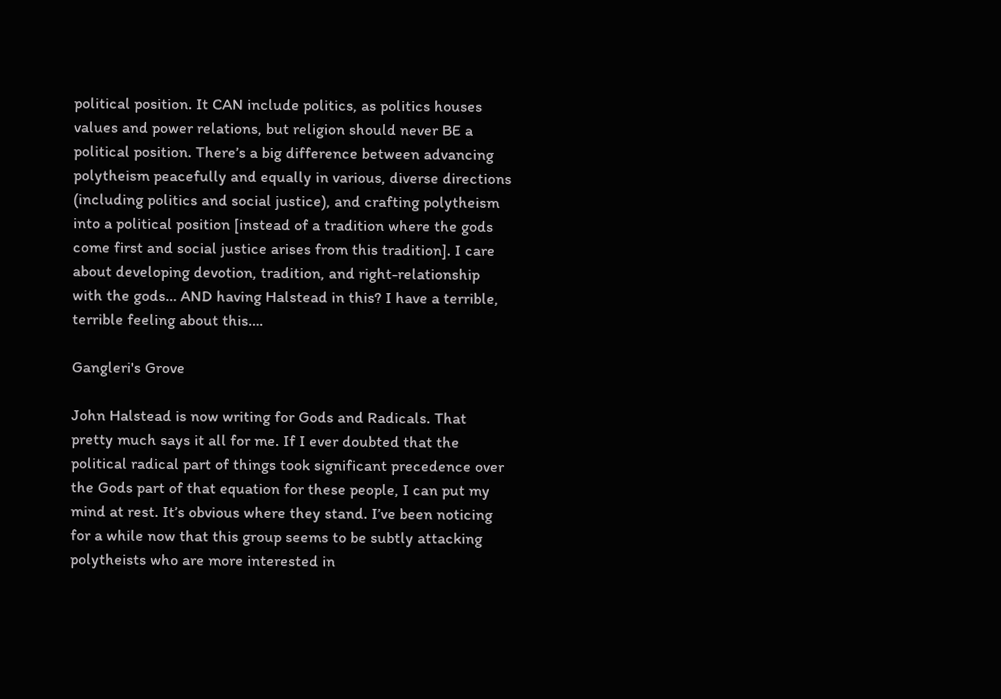political position. It CAN include politics, as politics houses values and power relations, but religion should never BE a political position. There’s a big difference between advancing polytheism peacefully and equally in various, diverse directions (including politics and social justice), and crafting polytheism into a political position [instead of a tradition where the gods come first and social justice arises from this tradition]. I care about developing devotion, tradition, and right-relationship with the gods… AND having Halstead in this? I have a terrible, terrible feeling about this….

Gangleri's Grove

John Halstead is now writing for Gods and Radicals. That pretty much says it all for me. If I ever doubted that the political radical part of things took significant precedence over the Gods part of that equation for these people, I can put my mind at rest. It’s obvious where they stand. I’ve been noticing for a while now that this group seems to be subtly attacking polytheists who are more interested in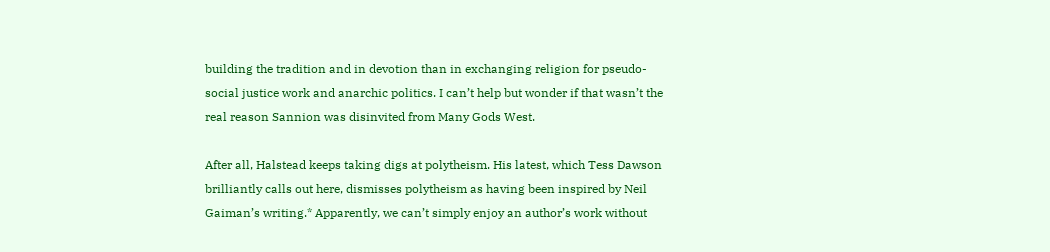building the tradition and in devotion than in exchanging religion for pseudo-social justice work and anarchic politics. I can’t help but wonder if that wasn’t the real reason Sannion was disinvited from Many Gods West.

After all, Halstead keeps taking digs at polytheism. His latest, which Tess Dawson brilliantly calls out here, dismisses polytheism as having been inspired by Neil Gaiman’s writing.* Apparently, we can’t simply enjoy an author’s work without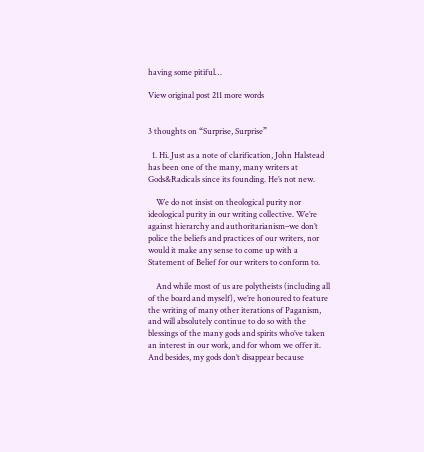having some pitiful…

View original post 211 more words


3 thoughts on “Surprise, Surprise”

  1. Hi. Just as a note of clarification, John Halstead has been one of the many, many writers at Gods&Radicals since its founding. He’s not new.

    We do not insist on theological purity nor ideological purity in our writing collective. We’re against hierarchy and authoritarianism–we don’t police the beliefs and practices of our writers, nor would it make any sense to come up with a Statement of Belief for our writers to conform to.

    And while most of us are polytheists (including all of the board and myself), we’re honoured to feature the writing of many other iterations of Paganism, and will absolutely continue to do so with the blessings of the many gods and spirits who’ve taken an interest in our work, and for whom we offer it. And besides, my gods don’t disappear because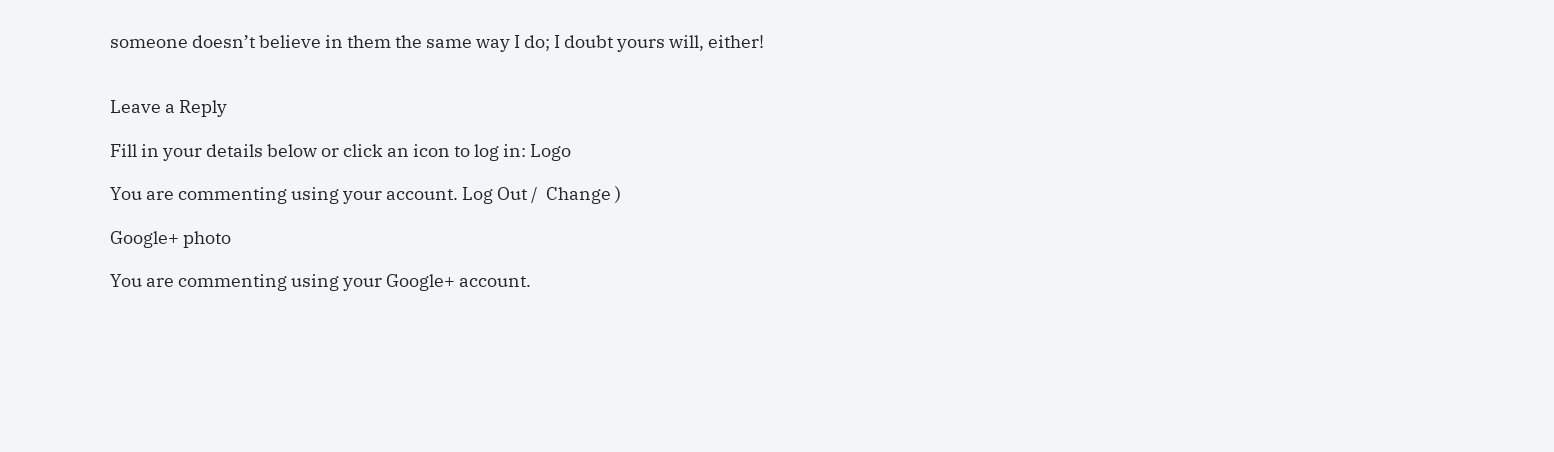someone doesn’t believe in them the same way I do; I doubt yours will, either!


Leave a Reply

Fill in your details below or click an icon to log in: Logo

You are commenting using your account. Log Out /  Change )

Google+ photo

You are commenting using your Google+ account.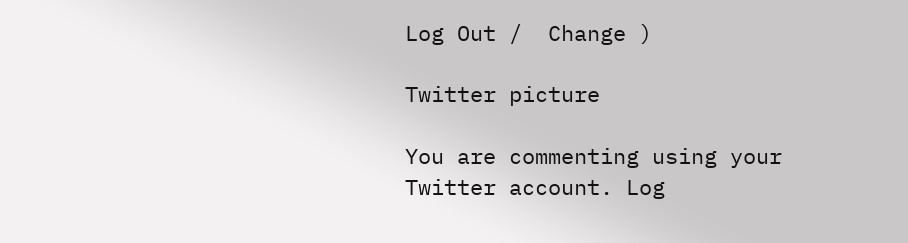Log Out /  Change )

Twitter picture

You are commenting using your Twitter account. Log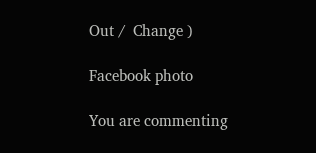Out /  Change )

Facebook photo

You are commenting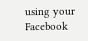using your Facebook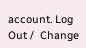account. Log Out /  Change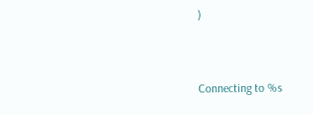)


Connecting to %s